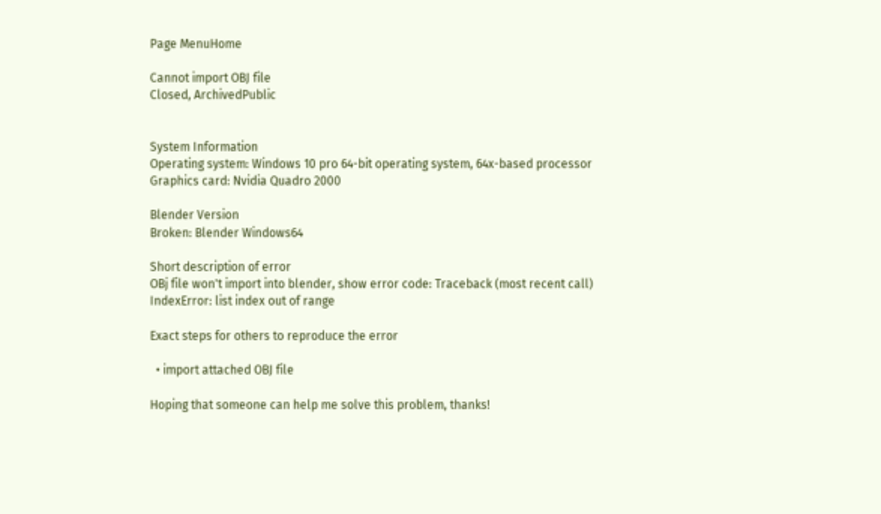Page MenuHome

Cannot import OBJ file
Closed, ArchivedPublic


System Information
Operating system: Windows 10 pro 64-bit operating system, 64x-based processor
Graphics card: Nvidia Quadro 2000

Blender Version
Broken: Blender Windows64

Short description of error
OBj file won't import into blender, show error code: Traceback (most recent call) IndexError: list index out of range

Exact steps for others to reproduce the error

  • import attached OBJ file

Hoping that someone can help me solve this problem, thanks!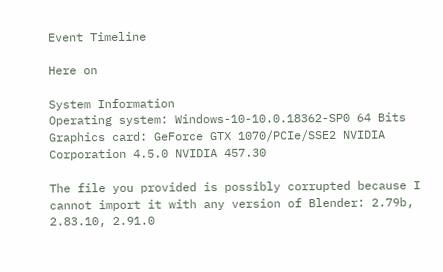Event Timeline

Here on

System Information
Operating system: Windows-10-10.0.18362-SP0 64 Bits
Graphics card: GeForce GTX 1070/PCIe/SSE2 NVIDIA Corporation 4.5.0 NVIDIA 457.30

The file you provided is possibly corrupted because I cannot import it with any version of Blender: 2.79b, 2.83.10, 2.91.0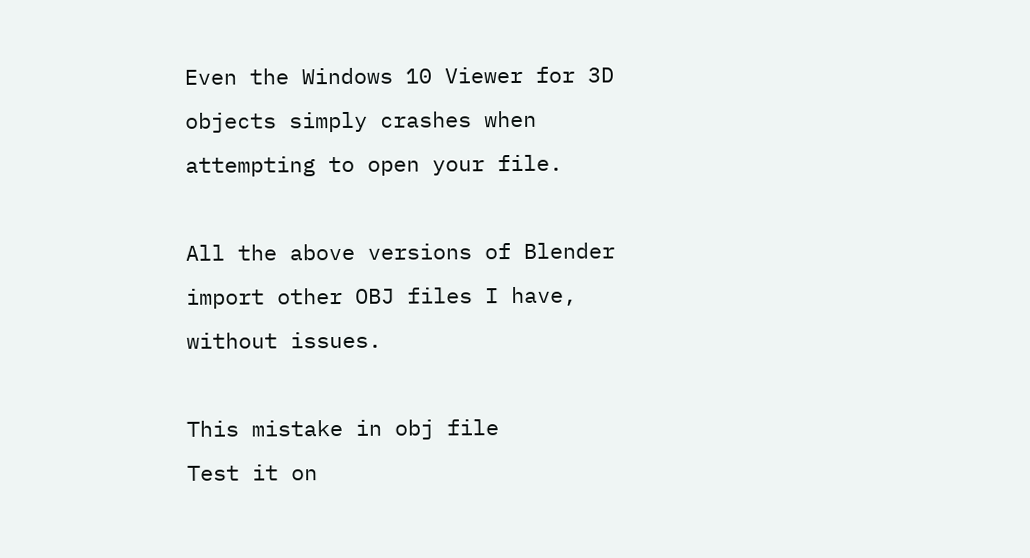Even the Windows 10 Viewer for 3D objects simply crashes when attempting to open your file.

All the above versions of Blender import other OBJ files I have, without issues.

This mistake in obj file
Test it on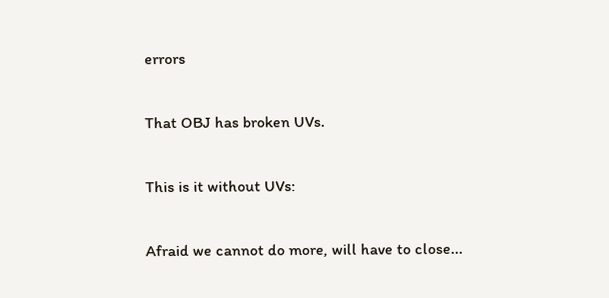errors

That OBJ has broken UVs.

This is it without UVs:

Afraid we cannot do more, will have to close...